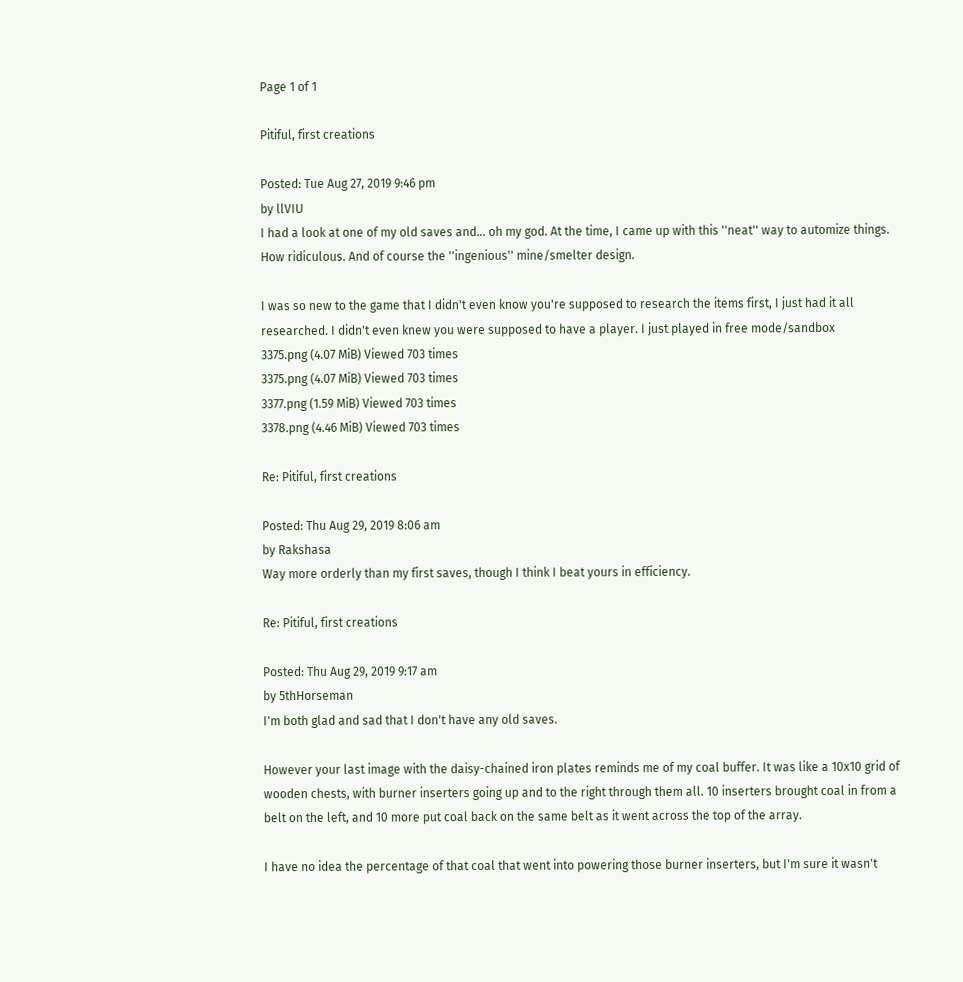Page 1 of 1

Pitiful, first creations

Posted: Tue Aug 27, 2019 9:46 pm
by llVIU
I had a look at one of my old saves and... oh my god. At the time, I came up with this ''neat'' way to automize things. How ridiculous. And of course the ''ingenious'' mine/smelter design.

I was so new to the game that I didn't even know you're supposed to research the items first, I just had it all researched. I didn't even knew you were supposed to have a player. I just played in free mode/sandbox
3375.png (4.07 MiB) Viewed 703 times
3375.png (4.07 MiB) Viewed 703 times
3377.png (1.59 MiB) Viewed 703 times
3378.png (4.46 MiB) Viewed 703 times

Re: Pitiful, first creations

Posted: Thu Aug 29, 2019 8:06 am
by Rakshasa
Way more orderly than my first saves, though I think I beat yours in efficiency.

Re: Pitiful, first creations

Posted: Thu Aug 29, 2019 9:17 am
by 5thHorseman
I'm both glad and sad that I don't have any old saves.

However your last image with the daisy-chained iron plates reminds me of my coal buffer. It was like a 10x10 grid of wooden chests, with burner inserters going up and to the right through them all. 10 inserters brought coal in from a belt on the left, and 10 more put coal back on the same belt as it went across the top of the array.

I have no idea the percentage of that coal that went into powering those burner inserters, but I'm sure it wasn't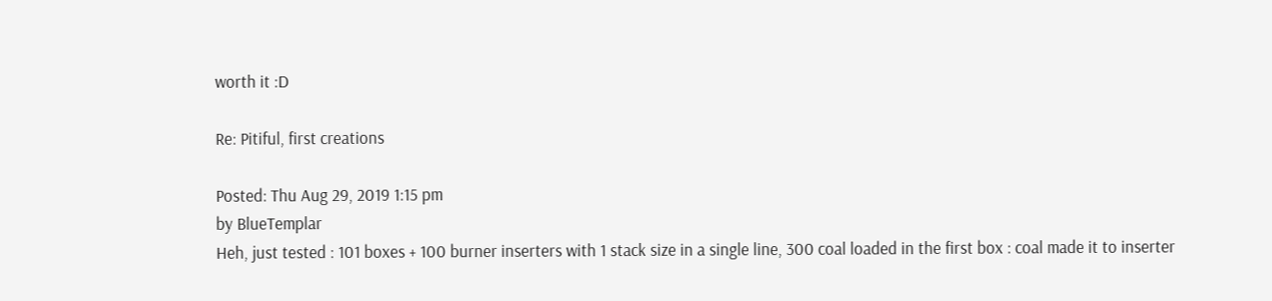worth it :D

Re: Pitiful, first creations

Posted: Thu Aug 29, 2019 1:15 pm
by BlueTemplar
Heh, just tested : 101 boxes + 100 burner inserters with 1 stack size in a single line, 300 coal loaded in the first box : coal made it to inserter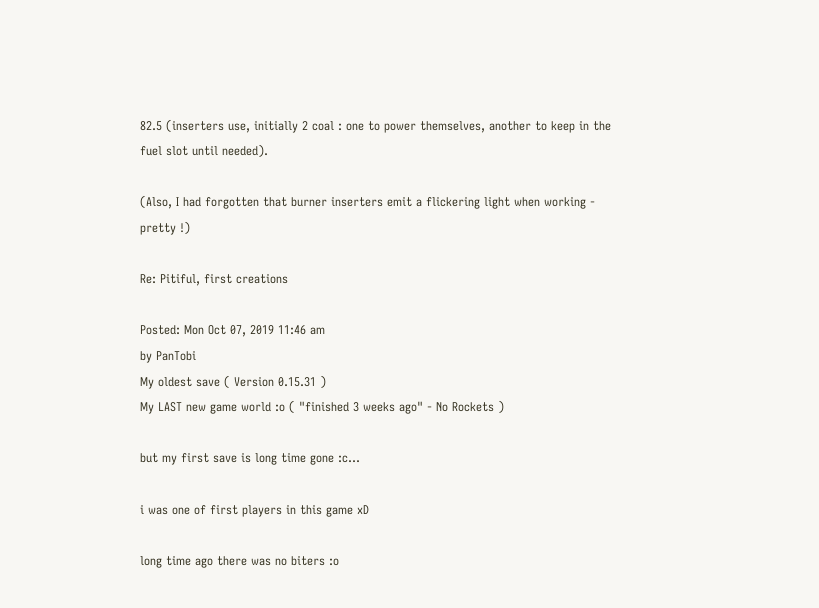82.5 (inserters use, initially 2 coal : one to power themselves, another to keep in the fuel slot until needed).

(Also, I had forgotten that burner inserters emit a flickering light when working - pretty !)

Re: Pitiful, first creations

Posted: Mon Oct 07, 2019 11:46 am
by PanTobi
My oldest save ( Version 0.15.31 )
My LAST new game world :o ( "finished 3 weeks ago" - No Rockets )

but my first save is long time gone :c...

i was one of first players in this game xD

long time ago there was no biters :o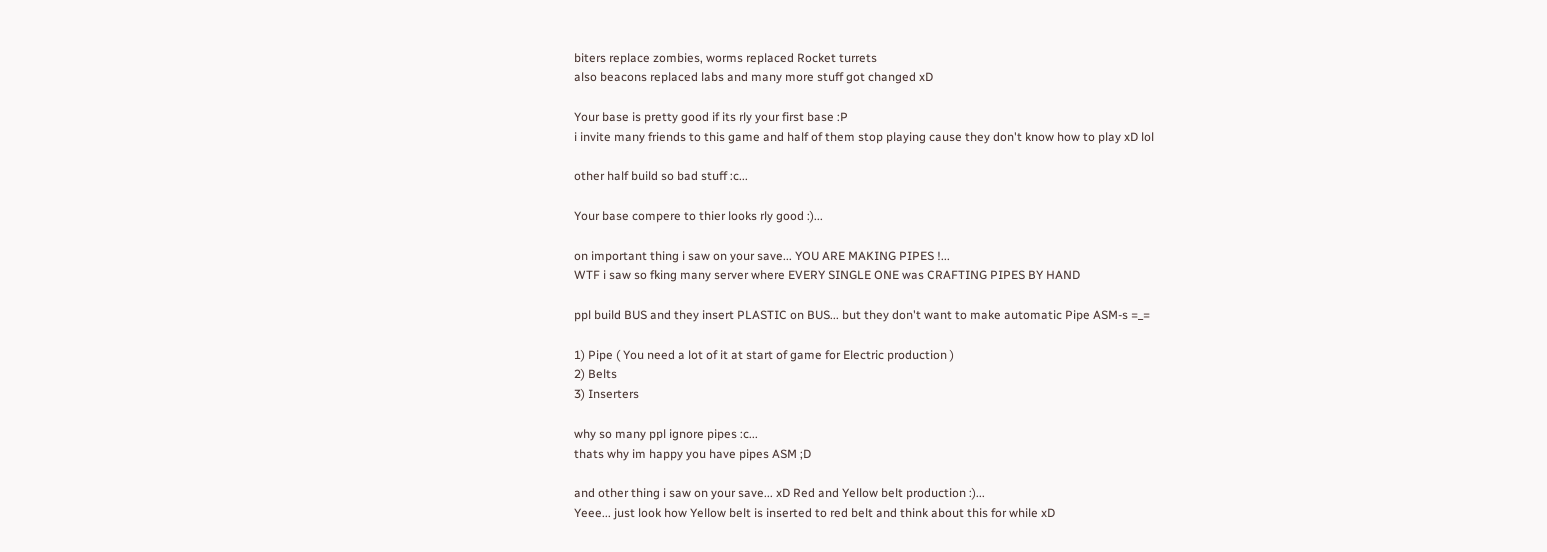biters replace zombies, worms replaced Rocket turrets
also beacons replaced labs and many more stuff got changed xD

Your base is pretty good if its rly your first base :P
i invite many friends to this game and half of them stop playing cause they don't know how to play xD lol

other half build so bad stuff :c...

Your base compere to thier looks rly good :)...

on important thing i saw on your save... YOU ARE MAKING PIPES !...
WTF i saw so fking many server where EVERY SINGLE ONE was CRAFTING PIPES BY HAND

ppl build BUS and they insert PLASTIC on BUS... but they don't want to make automatic Pipe ASM-s =_=

1) Pipe ( You need a lot of it at start of game for Electric production )
2) Belts
3) Inserters

why so many ppl ignore pipes :c...
thats why im happy you have pipes ASM ;D

and other thing i saw on your save... xD Red and Yellow belt production :)...
Yeee... just look how Yellow belt is inserted to red belt and think about this for while xD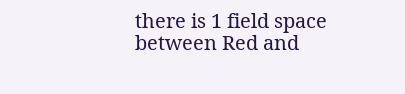there is 1 field space between Red and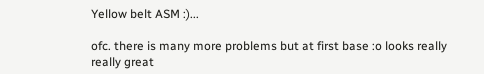Yellow belt ASM :)...

ofc. there is many more problems but at first base :o looks really really great